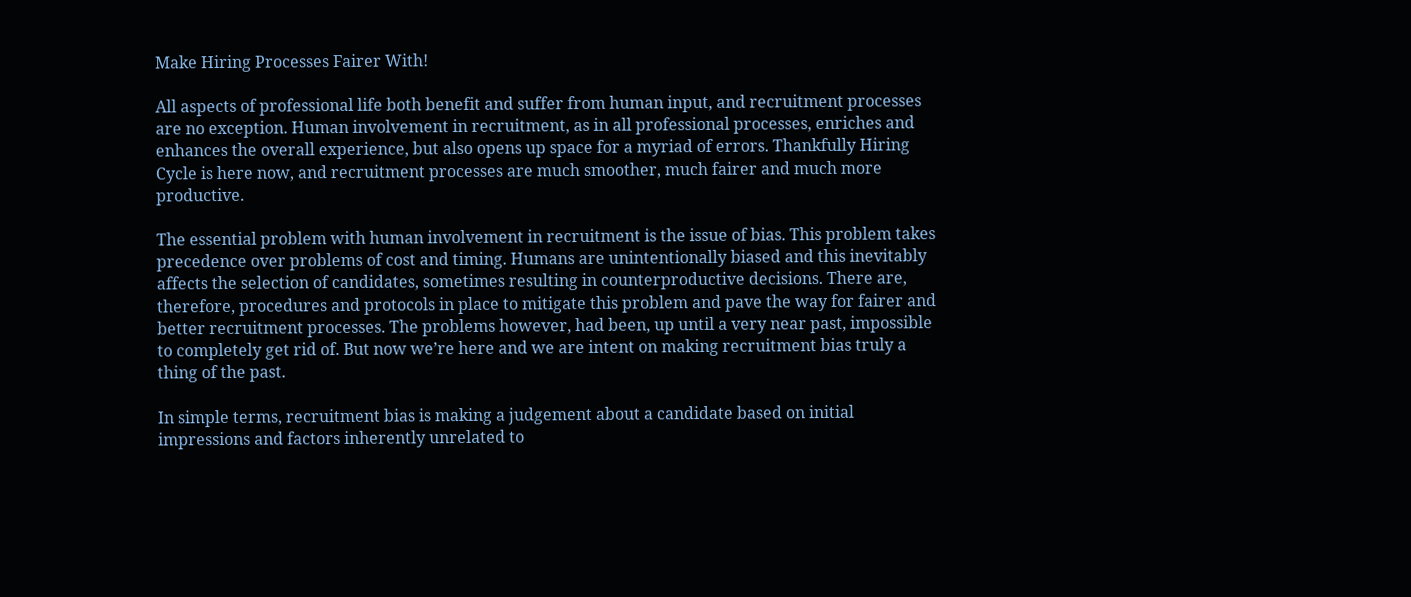Make Hiring Processes Fairer With!

All aspects of professional life both benefit and suffer from human input, and recruitment processes are no exception. Human involvement in recruitment, as in all professional processes, enriches and enhances the overall experience, but also opens up space for a myriad of errors. Thankfully Hiring Cycle is here now, and recruitment processes are much smoother, much fairer and much more productive.

The essential problem with human involvement in recruitment is the issue of bias. This problem takes precedence over problems of cost and timing. Humans are unintentionally biased and this inevitably affects the selection of candidates, sometimes resulting in counterproductive decisions. There are, therefore, procedures and protocols in place to mitigate this problem and pave the way for fairer and better recruitment processes. The problems however, had been, up until a very near past, impossible to completely get rid of. But now we’re here and we are intent on making recruitment bias truly a thing of the past.

In simple terms, recruitment bias is making a judgement about a candidate based on initial impressions and factors inherently unrelated to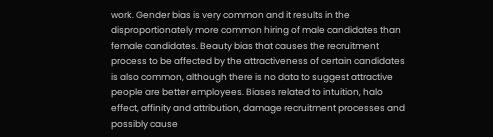work. Gender bias is very common and it results in the disproportionately more common hiring of male candidates than female candidates. Beauty bias that causes the recruitment process to be affected by the attractiveness of certain candidates is also common, although there is no data to suggest attractive people are better employees. Biases related to intuition, halo effect, affinity and attribution, damage recruitment processes and possibly cause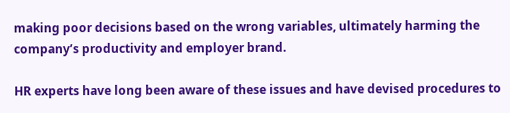making poor decisions based on the wrong variables, ultimately harming the company’s productivity and employer brand.

HR experts have long been aware of these issues and have devised procedures to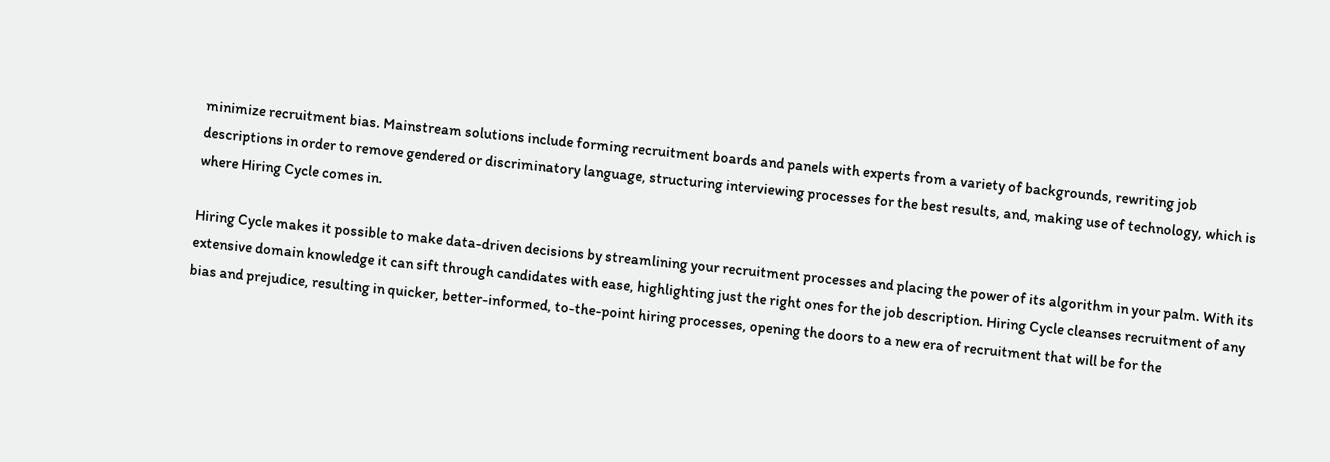minimize recruitment bias. Mainstream solutions include forming recruitment boards and panels with experts from a variety of backgrounds, rewriting job descriptions in order to remove gendered or discriminatory language, structuring interviewing processes for the best results, and, making use of technology, which is where Hiring Cycle comes in.

Hiring Cycle makes it possible to make data-driven decisions by streamlining your recruitment processes and placing the power of its algorithm in your palm. With its extensive domain knowledge it can sift through candidates with ease, highlighting just the right ones for the job description. Hiring Cycle cleanses recruitment of any bias and prejudice, resulting in quicker, better-informed, to-the-point hiring processes, opening the doors to a new era of recruitment that will be for the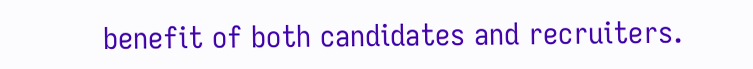benefit of both candidates and recruiters.